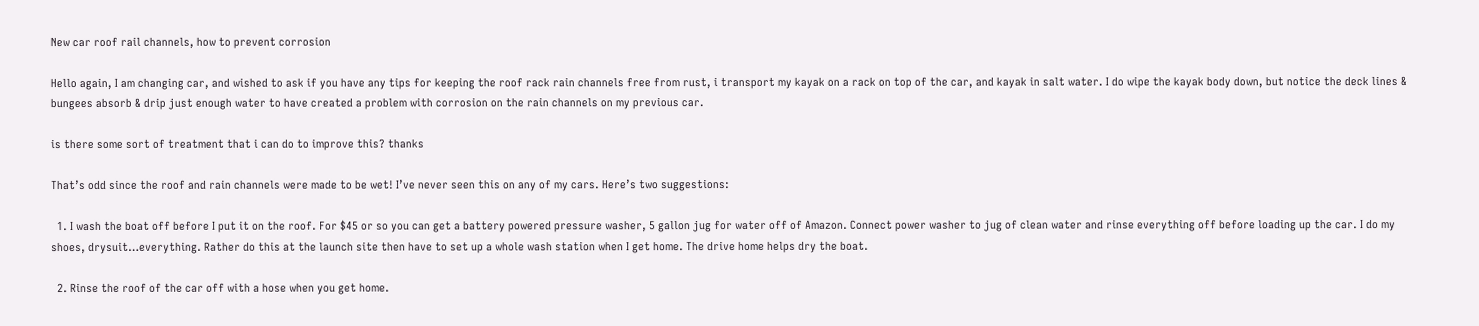New car roof rail channels, how to prevent corrosion

Hello again, I am changing car, and wished to ask if you have any tips for keeping the roof rack rain channels free from rust, i transport my kayak on a rack on top of the car, and kayak in salt water. I do wipe the kayak body down, but notice the deck lines & bungees absorb & drip just enough water to have created a problem with corrosion on the rain channels on my previous car.

is there some sort of treatment that i can do to improve this? thanks

That’s odd since the roof and rain channels were made to be wet! I’ve never seen this on any of my cars. Here’s two suggestions:

  1. I wash the boat off before I put it on the roof. For $45 or so you can get a battery powered pressure washer, 5 gallon jug for water off of Amazon. Connect power washer to jug of clean water and rinse everything off before loading up the car. I do my shoes, drysuit…everything. Rather do this at the launch site then have to set up a whole wash station when I get home. The drive home helps dry the boat.

  2. Rinse the roof of the car off with a hose when you get home.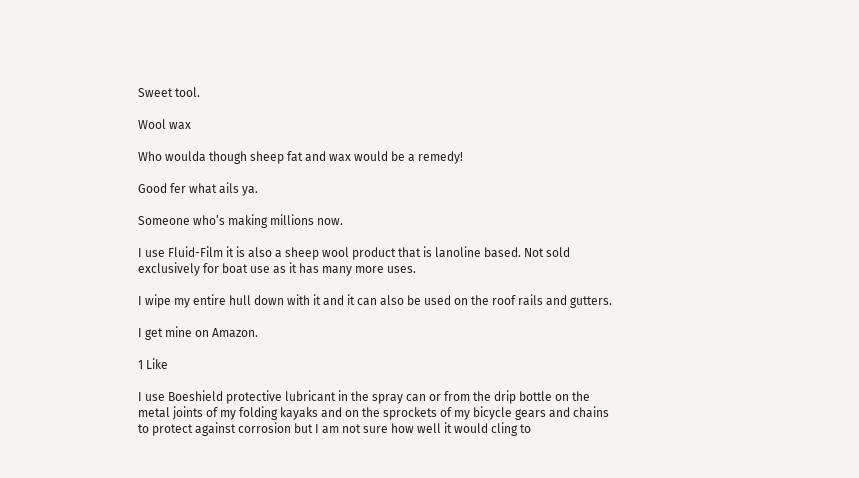Sweet tool.

Wool wax

Who woulda though sheep fat and wax would be a remedy!

Good fer what ails ya.

Someone who’s making millions now.

I use Fluid-Film it is also a sheep wool product that is lanoline based. Not sold exclusively for boat use as it has many more uses.

I wipe my entire hull down with it and it can also be used on the roof rails and gutters.

I get mine on Amazon.

1 Like

I use Boeshield protective lubricant in the spray can or from the drip bottle on the metal joints of my folding kayaks and on the sprockets of my bicycle gears and chains to protect against corrosion but I am not sure how well it would cling to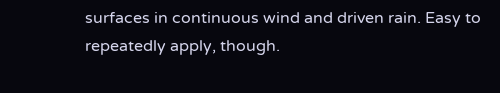surfaces in continuous wind and driven rain. Easy to repeatedly apply, though.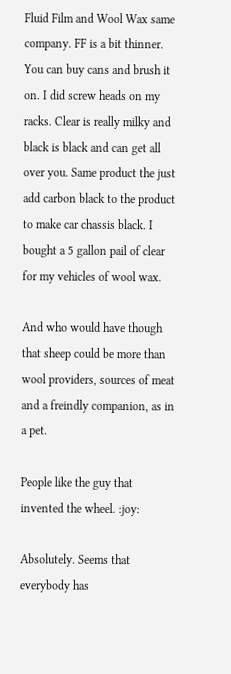Fluid Film and Wool Wax same company. FF is a bit thinner. You can buy cans and brush it on. I did screw heads on my racks. Clear is really milky and black is black and can get all over you. Same product the just add carbon black to the product to make car chassis black. I bought a 5 gallon pail of clear for my vehicles of wool wax.

And who would have though that sheep could be more than wool providers, sources of meat and a freindly companion, as in a pet.

People like the guy that invented the wheel. :joy:

Absolutely. Seems that everybody has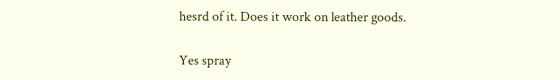hesrd of it. Does it work on leather goods.

Yes spray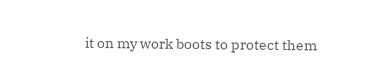it on my work boots to protect them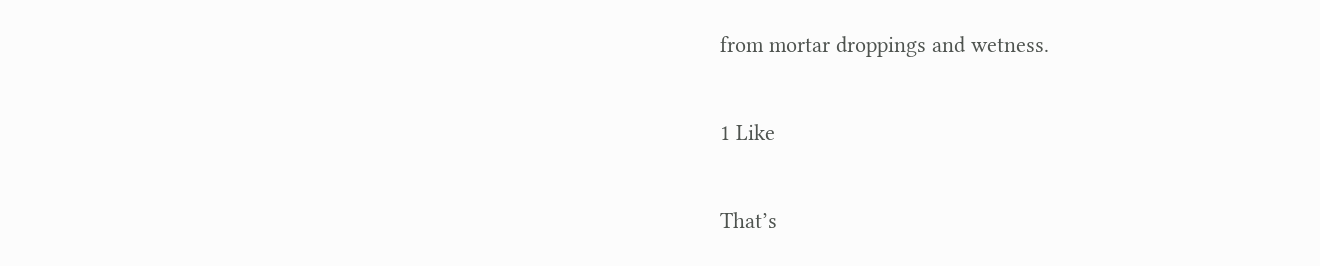from mortar droppings and wetness.

1 Like

That’s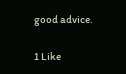good advice.

1 Like